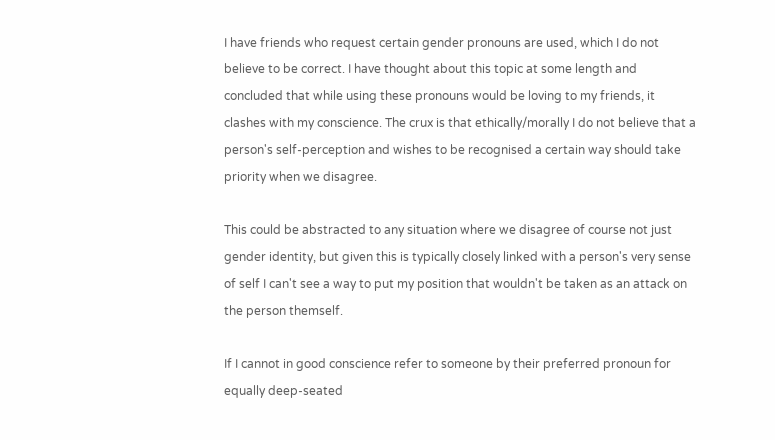I have friends who request certain gender pronouns are used, which I do not believe to be correct. I have thought about this topic at some length and concluded that while using these pronouns would be loving to my friends, it clashes with my conscience. The crux is that ethically/morally I do not believe that a person's self-perception and wishes to be recognised a certain way should take priority when we disagree.

This could be abstracted to any situation where we disagree of course not just gender identity, but given this is typically closely linked with a person's very sense of self I can't see a way to put my position that wouldn't be taken as an attack on the person themself.

If I cannot in good conscience refer to someone by their preferred pronoun for equally deep-seated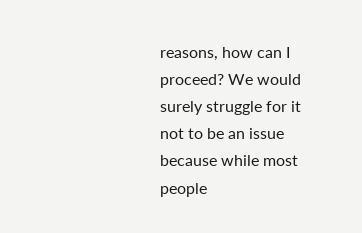reasons, how can I proceed? We would surely struggle for it not to be an issue because while most people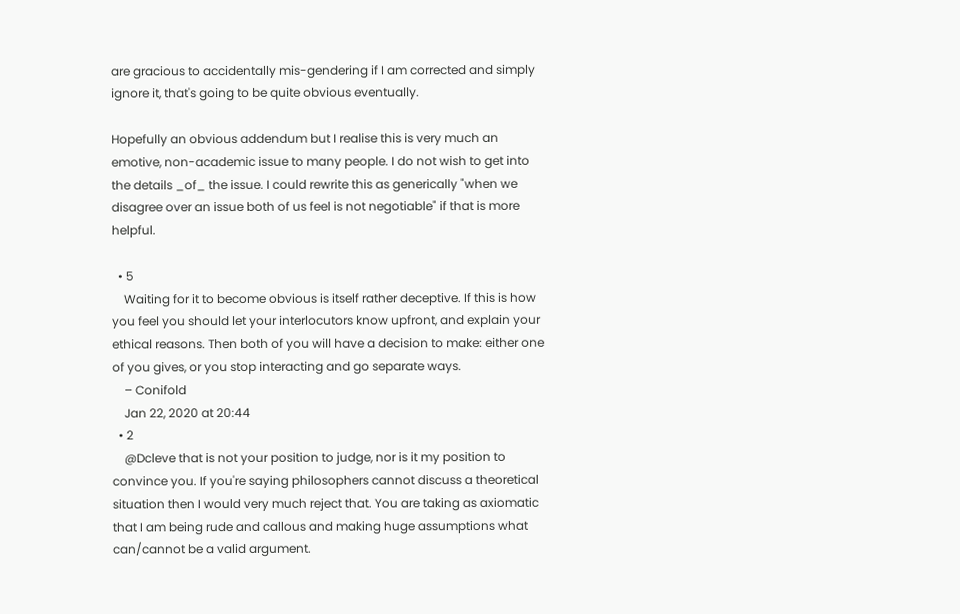are gracious to accidentally mis-gendering if I am corrected and simply ignore it, that's going to be quite obvious eventually.

Hopefully an obvious addendum but I realise this is very much an emotive, non-academic issue to many people. I do not wish to get into the details _of_ the issue. I could rewrite this as generically "when we disagree over an issue both of us feel is not negotiable" if that is more helpful.

  • 5
    Waiting for it to become obvious is itself rather deceptive. If this is how you feel you should let your interlocutors know upfront, and explain your ethical reasons. Then both of you will have a decision to make: either one of you gives, or you stop interacting and go separate ways.
    – Conifold
    Jan 22, 2020 at 20:44
  • 2
    @Dcleve that is not your position to judge, nor is it my position to convince you. If you're saying philosophers cannot discuss a theoretical situation then I would very much reject that. You are taking as axiomatic that I am being rude and callous and making huge assumptions what can/cannot be a valid argument.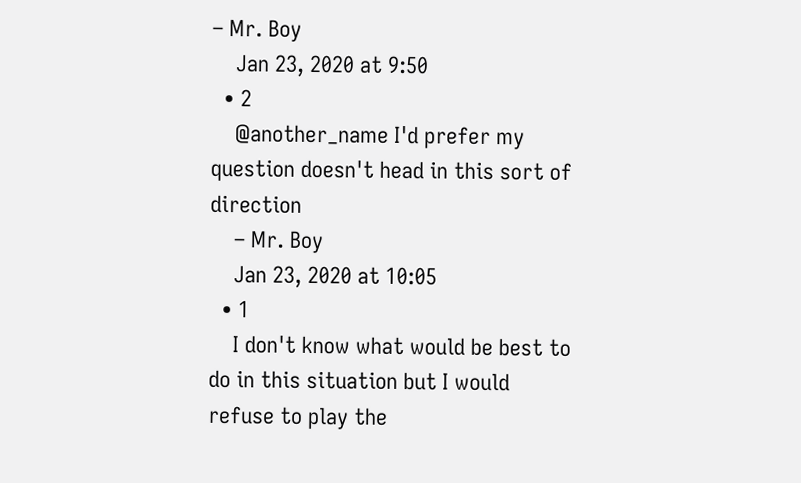– Mr. Boy
    Jan 23, 2020 at 9:50
  • 2
    @another_name I'd prefer my question doesn't head in this sort of direction
    – Mr. Boy
    Jan 23, 2020 at 10:05
  • 1
    I don't know what would be best to do in this situation but I would refuse to play the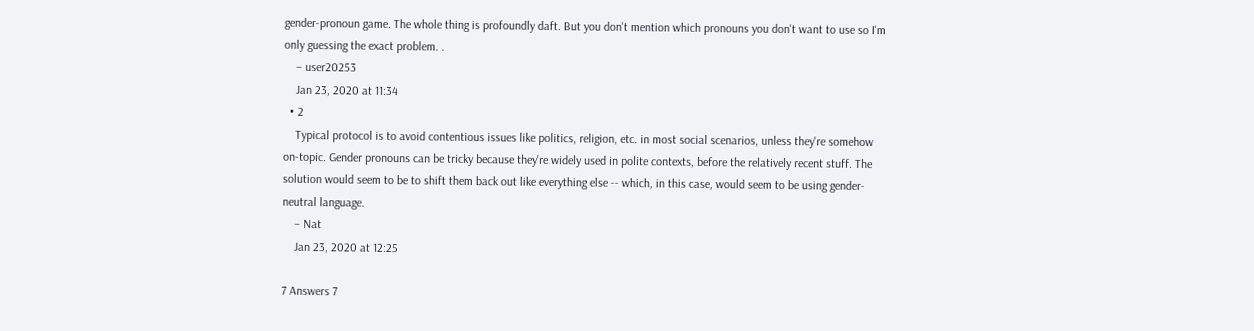gender-pronoun game. The whole thing is profoundly daft. But you don't mention which pronouns you don't want to use so I'm only guessing the exact problem. .
    – user20253
    Jan 23, 2020 at 11:34
  • 2
    Typical protocol is to avoid contentious issues like politics, religion, etc. in most social scenarios, unless they're somehow on-topic. Gender pronouns can be tricky because they're widely used in polite contexts, before the relatively recent stuff. The solution would seem to be to shift them back out like everything else -- which, in this case, would seem to be using gender-neutral language.
    – Nat
    Jan 23, 2020 at 12:25

7 Answers 7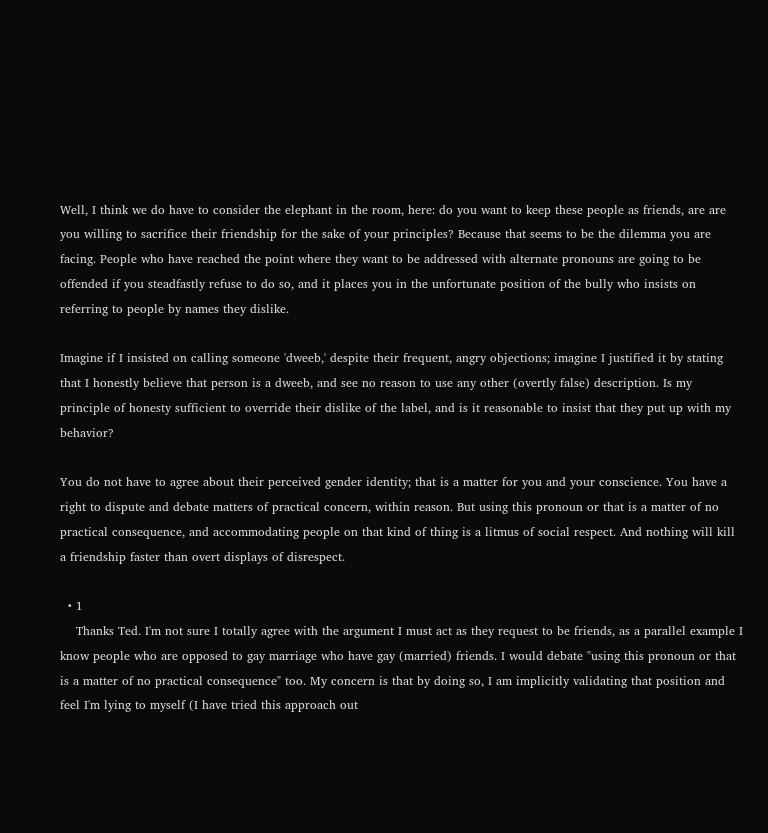Well, I think we do have to consider the elephant in the room, here: do you want to keep these people as friends, are are you willing to sacrifice their friendship for the sake of your principles? Because that seems to be the dilemma you are facing. People who have reached the point where they want to be addressed with alternate pronouns are going to be offended if you steadfastly refuse to do so, and it places you in the unfortunate position of the bully who insists on referring to people by names they dislike.

Imagine if I insisted on calling someone 'dweeb,' despite their frequent, angry objections; imagine I justified it by stating that I honestly believe that person is a dweeb, and see no reason to use any other (overtly false) description. Is my principle of honesty sufficient to override their dislike of the label, and is it reasonable to insist that they put up with my behavior?

You do not have to agree about their perceived gender identity; that is a matter for you and your conscience. You have a right to dispute and debate matters of practical concern, within reason. But using this pronoun or that is a matter of no practical consequence, and accommodating people on that kind of thing is a litmus of social respect. And nothing will kill a friendship faster than overt displays of disrespect.

  • 1
    Thanks Ted. I'm not sure I totally agree with the argument I must act as they request to be friends, as a parallel example I know people who are opposed to gay marriage who have gay (married) friends. I would debate "using this pronoun or that is a matter of no practical consequence" too. My concern is that by doing so, I am implicitly validating that position and feel I'm lying to myself (I have tried this approach out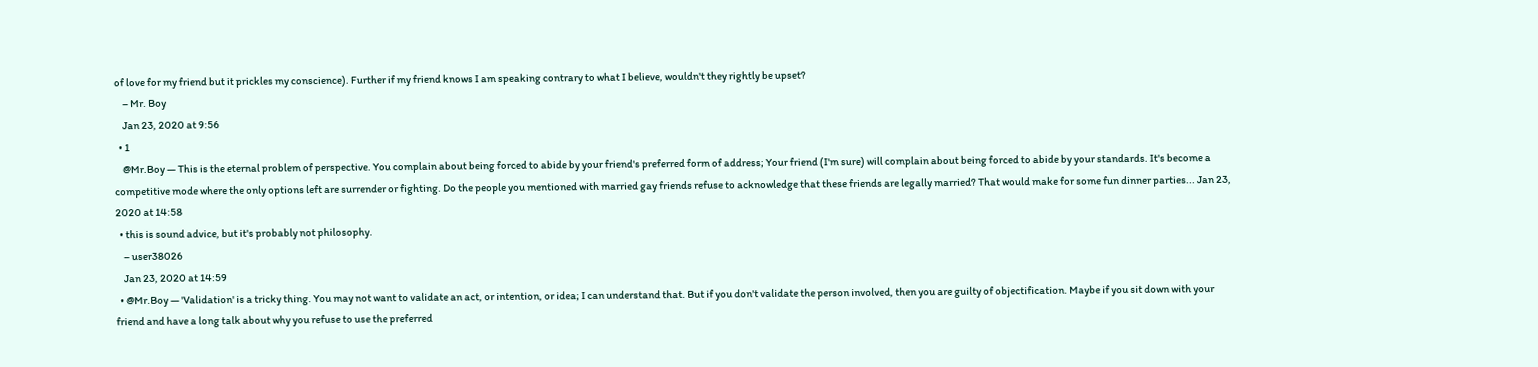of love for my friend but it prickles my conscience). Further if my friend knows I am speaking contrary to what I believe, wouldn't they rightly be upset?
    – Mr. Boy
    Jan 23, 2020 at 9:56
  • 1
    @Mr.Boy — This is the eternal problem of perspective. You complain about being forced to abide by your friend's preferred form of address; Your friend (I'm sure) will complain about being forced to abide by your standards. It's become a competitive mode where the only options left are surrender or fighting. Do the people you mentioned with married gay friends refuse to acknowledge that these friends are legally married? That would make for some fun dinner parties... Jan 23, 2020 at 14:58
  • this is sound advice, but it's probably not philosophy.
    – user38026
    Jan 23, 2020 at 14:59
  • @Mr.Boy — 'Validation' is a tricky thing. You may not want to validate an act, or intention, or idea; I can understand that. But if you don't validate the person involved, then you are guilty of objectification. Maybe if you sit down with your friend and have a long talk about why you refuse to use the preferred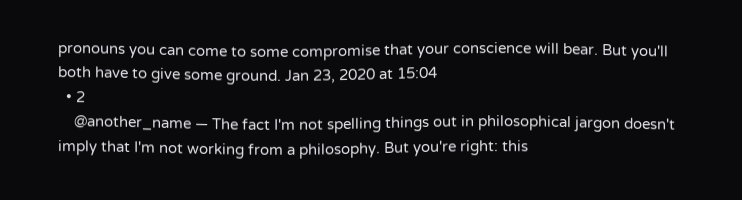pronouns you can come to some compromise that your conscience will bear. But you'll both have to give some ground. Jan 23, 2020 at 15:04
  • 2
    @another_name — The fact I'm not spelling things out in philosophical jargon doesn't imply that I'm not working from a philosophy. But you're right: this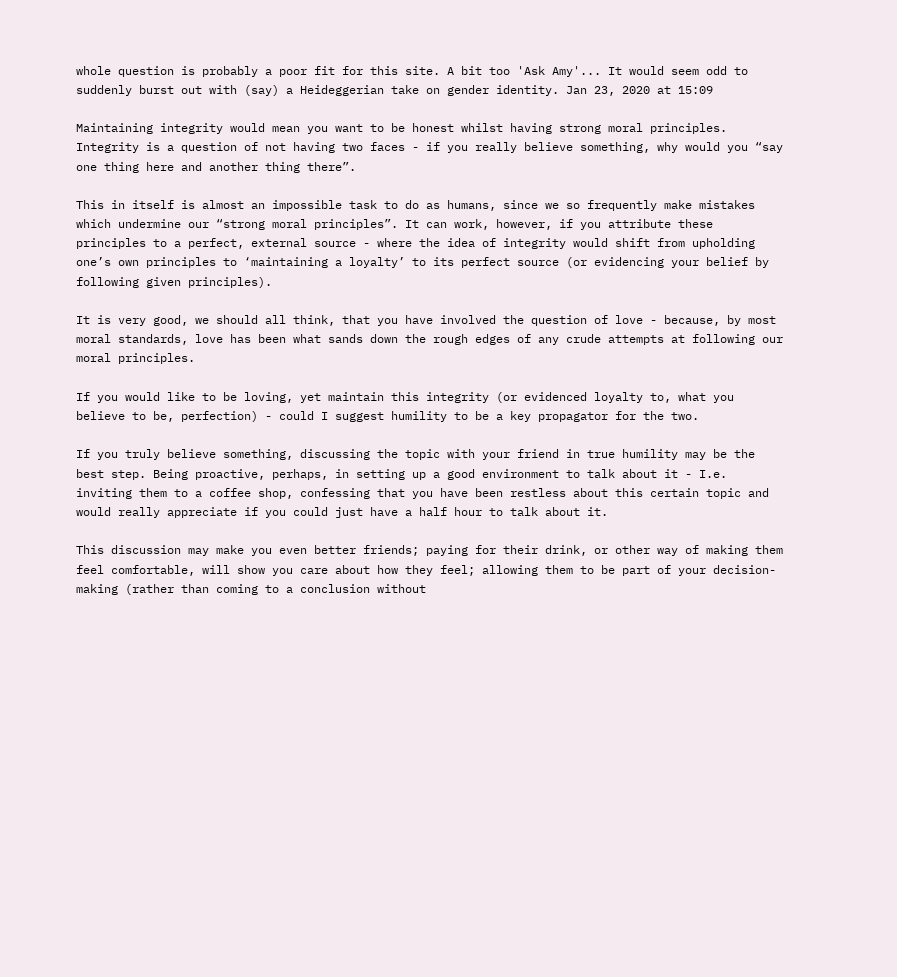whole question is probably a poor fit for this site. A bit too 'Ask Amy'... It would seem odd to suddenly burst out with (say) a Heideggerian take on gender identity. Jan 23, 2020 at 15:09

Maintaining integrity would mean you want to be honest whilst having strong moral principles. Integrity is a question of not having two faces - if you really believe something, why would you “say one thing here and another thing there”.

This in itself is almost an impossible task to do as humans, since we so frequently make mistakes which undermine our “strong moral principles”. It can work, however, if you attribute these principles to a perfect, external source - where the idea of integrity would shift from upholding one’s own principles to ‘maintaining a loyalty’ to its perfect source (or evidencing your belief by following given principles).

It is very good, we should all think, that you have involved the question of love - because, by most moral standards, love has been what sands down the rough edges of any crude attempts at following our moral principles.

If you would like to be loving, yet maintain this integrity (or evidenced loyalty to, what you believe to be, perfection) - could I suggest humility to be a key propagator for the two.

If you truly believe something, discussing the topic with your friend in true humility may be the best step. Being proactive, perhaps, in setting up a good environment to talk about it - I.e. inviting them to a coffee shop, confessing that you have been restless about this certain topic and would really appreciate if you could just have a half hour to talk about it.

This discussion may make you even better friends; paying for their drink, or other way of making them feel comfortable, will show you care about how they feel; allowing them to be part of your decision-making (rather than coming to a conclusion without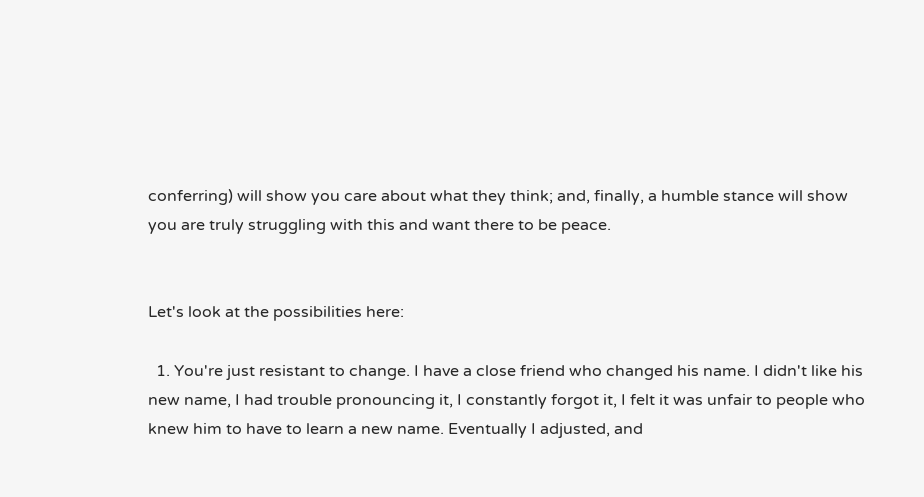conferring) will show you care about what they think; and, finally, a humble stance will show you are truly struggling with this and want there to be peace.


Let's look at the possibilities here:

  1. You're just resistant to change. I have a close friend who changed his name. I didn't like his new name, I had trouble pronouncing it, I constantly forgot it, I felt it was unfair to people who knew him to have to learn a new name. Eventually I adjusted, and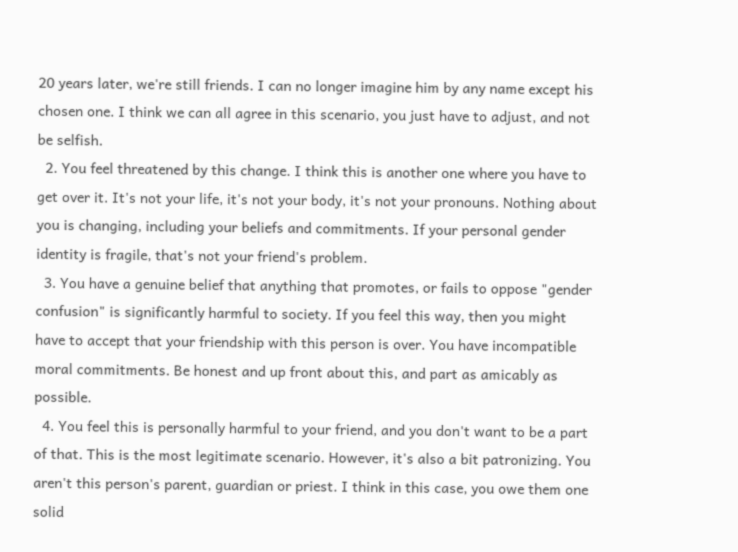20 years later, we're still friends. I can no longer imagine him by any name except his chosen one. I think we can all agree in this scenario, you just have to adjust, and not be selfish.
  2. You feel threatened by this change. I think this is another one where you have to get over it. It's not your life, it's not your body, it's not your pronouns. Nothing about you is changing, including your beliefs and commitments. If your personal gender identity is fragile, that's not your friend's problem.
  3. You have a genuine belief that anything that promotes, or fails to oppose "gender confusion" is significantly harmful to society. If you feel this way, then you might have to accept that your friendship with this person is over. You have incompatible moral commitments. Be honest and up front about this, and part as amicably as possible.
  4. You feel this is personally harmful to your friend, and you don't want to be a part of that. This is the most legitimate scenario. However, it's also a bit patronizing. You aren't this person's parent, guardian or priest. I think in this case, you owe them one solid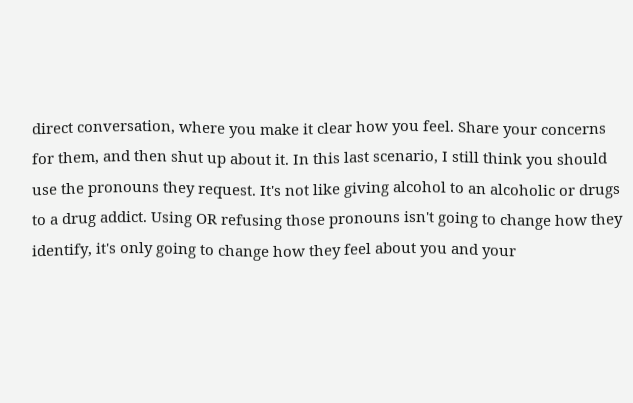direct conversation, where you make it clear how you feel. Share your concerns for them, and then shut up about it. In this last scenario, I still think you should use the pronouns they request. It's not like giving alcohol to an alcoholic or drugs to a drug addict. Using OR refusing those pronouns isn't going to change how they identify, it's only going to change how they feel about you and your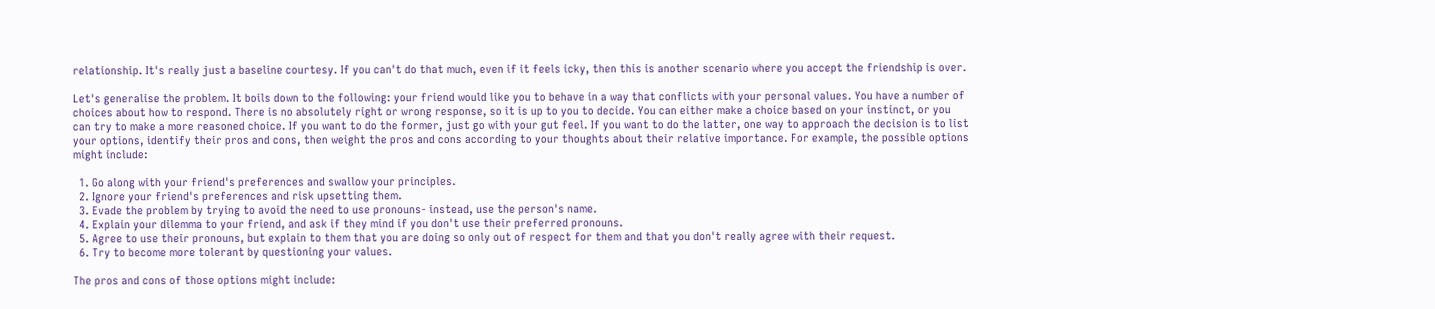relationship. It's really just a baseline courtesy. If you can't do that much, even if it feels icky, then this is another scenario where you accept the friendship is over.

Let's generalise the problem. It boils down to the following: your friend would like you to behave in a way that conflicts with your personal values. You have a number of choices about how to respond. There is no absolutely right or wrong response, so it is up to you to decide. You can either make a choice based on your instinct, or you can try to make a more reasoned choice. If you want to do the former, just go with your gut feel. If you want to do the latter, one way to approach the decision is to list your options, identify their pros and cons, then weight the pros and cons according to your thoughts about their relative importance. For example, the possible options might include:

  1. Go along with your friend's preferences and swallow your principles.
  2. Ignore your friend's preferences and risk upsetting them.
  3. Evade the problem by trying to avoid the need to use pronouns- instead, use the person's name.
  4. Explain your dilemma to your friend, and ask if they mind if you don't use their preferred pronouns.
  5. Agree to use their pronouns, but explain to them that you are doing so only out of respect for them and that you don't really agree with their request.
  6. Try to become more tolerant by questioning your values.

The pros and cons of those options might include: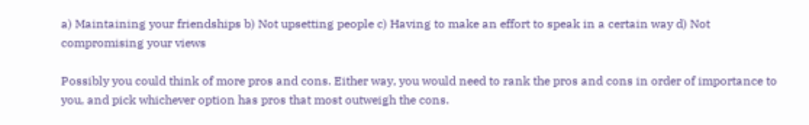a) Maintaining your friendships b) Not upsetting people c) Having to make an effort to speak in a certain way d) Not compromising your views

Possibly you could think of more pros and cons. Either way, you would need to rank the pros and cons in order of importance to you, and pick whichever option has pros that most outweigh the cons.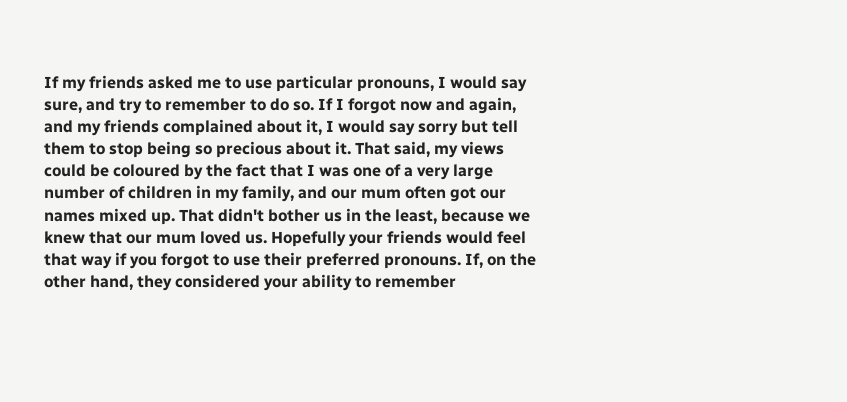If my friends asked me to use particular pronouns, I would say sure, and try to remember to do so. If I forgot now and again, and my friends complained about it, I would say sorry but tell them to stop being so precious about it. That said, my views could be coloured by the fact that I was one of a very large number of children in my family, and our mum often got our names mixed up. That didn't bother us in the least, because we knew that our mum loved us. Hopefully your friends would feel that way if you forgot to use their preferred pronouns. If, on the other hand, they considered your ability to remember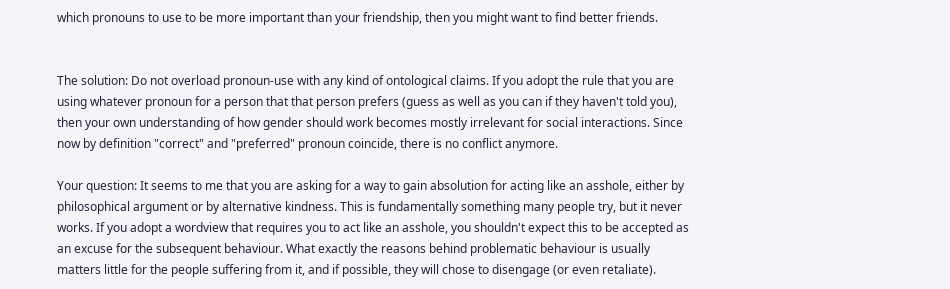which pronouns to use to be more important than your friendship, then you might want to find better friends.


The solution: Do not overload pronoun-use with any kind of ontological claims. If you adopt the rule that you are using whatever pronoun for a person that that person prefers (guess as well as you can if they haven't told you), then your own understanding of how gender should work becomes mostly irrelevant for social interactions. Since now by definition "correct" and "preferred" pronoun coincide, there is no conflict anymore.

Your question: It seems to me that you are asking for a way to gain absolution for acting like an asshole, either by philosophical argument or by alternative kindness. This is fundamentally something many people try, but it never works. If you adopt a wordview that requires you to act like an asshole, you shouldn't expect this to be accepted as an excuse for the subsequent behaviour. What exactly the reasons behind problematic behaviour is usually matters little for the people suffering from it, and if possible, they will chose to disengage (or even retaliate).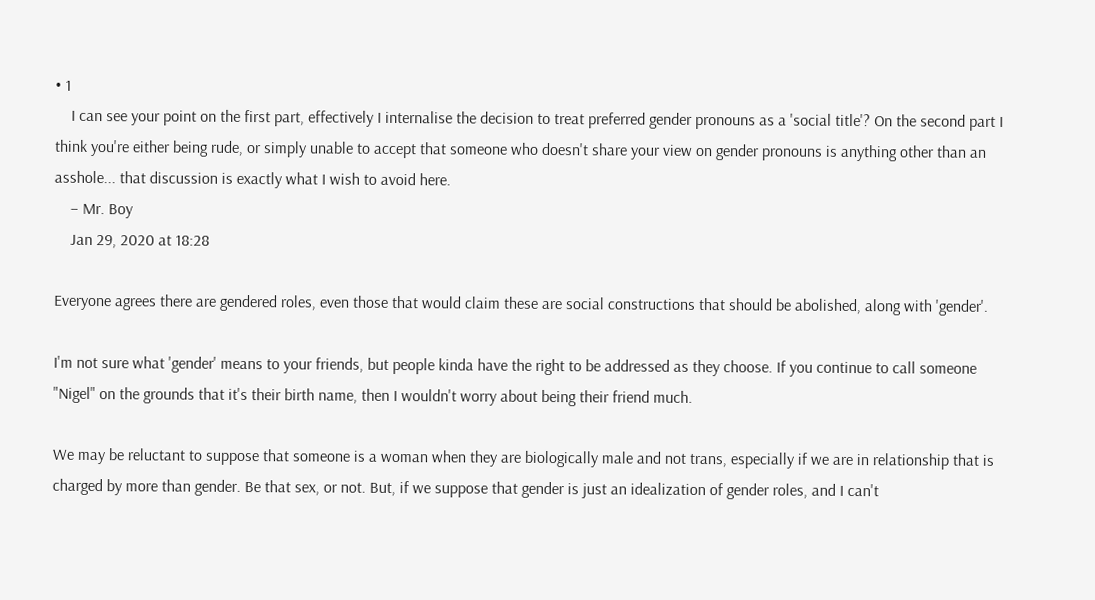• 1
    I can see your point on the first part, effectively I internalise the decision to treat preferred gender pronouns as a 'social title'? On the second part I think you're either being rude, or simply unable to accept that someone who doesn't share your view on gender pronouns is anything other than an asshole... that discussion is exactly what I wish to avoid here.
    – Mr. Boy
    Jan 29, 2020 at 18:28

Everyone agrees there are gendered roles, even those that would claim these are social constructions that should be abolished, along with 'gender'.

I'm not sure what 'gender' means to your friends, but people kinda have the right to be addressed as they choose. If you continue to call someone "Nigel" on the grounds that it's their birth name, then I wouldn't worry about being their friend much.

We may be reluctant to suppose that someone is a woman when they are biologically male and not trans, especially if we are in relationship that is charged by more than gender. Be that sex, or not. But, if we suppose that gender is just an idealization of gender roles, and I can't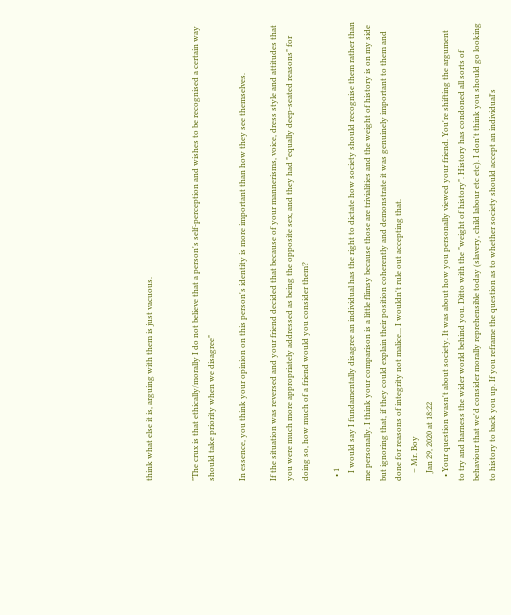think what else it is, arguing with them is just vacuous.


"The crux is that ethically/morally I do not believe that a person's self-perception and wishes to be recognised a certain way should take priority when we disagree"

In essence, you think your opinion on this person's identity is more important than how they see themselves.

If the situation was reversed and your friend decided that because of your mannerisms, voice, dress style and attitudes that you were much more appropriately addressed as being the opposite sex, and they had "equally deep-seated reasons" for doing so, how much of a friend would you consider them?

  • 1
    I would say I fundamentally disagree an individual has the right to dictate how society should recognise them rather than me personally. I think your comparison is a little flimsy because those are trivialities and the weight of history is on my side but ignoring that, if they could explain their position coherently and demonstrate it was genuinely important to them and done for reasons of integrity not malice... I wouldn't rule out accepting that.
    – Mr. Boy
    Jan 29, 2020 at 18:22
  • Your question wasn't about society. It was about how you personally viewed your friend. You're shifting the argument to try and harness the wider world behind you. Ditto with the "weight of history". History has condoned all sorts of behaviour that we'd consider morally reprehensible today (slavery, child labour etc etc). I don't think you should go looking to history to back you up. If you reframe the question as to whether society should accept an individual's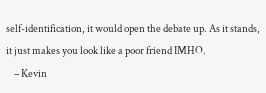self-identification, it would open the debate up. As it stands, it just makes you look like a poor friend IMHO.
    – Kevin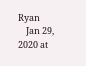Ryan
    Jan 29, 2020 at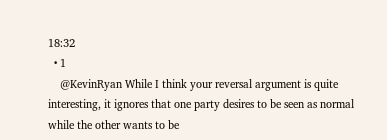18:32
  • 1
    @KevinRyan While I think your reversal argument is quite interesting, it ignores that one party desires to be seen as normal while the other wants to be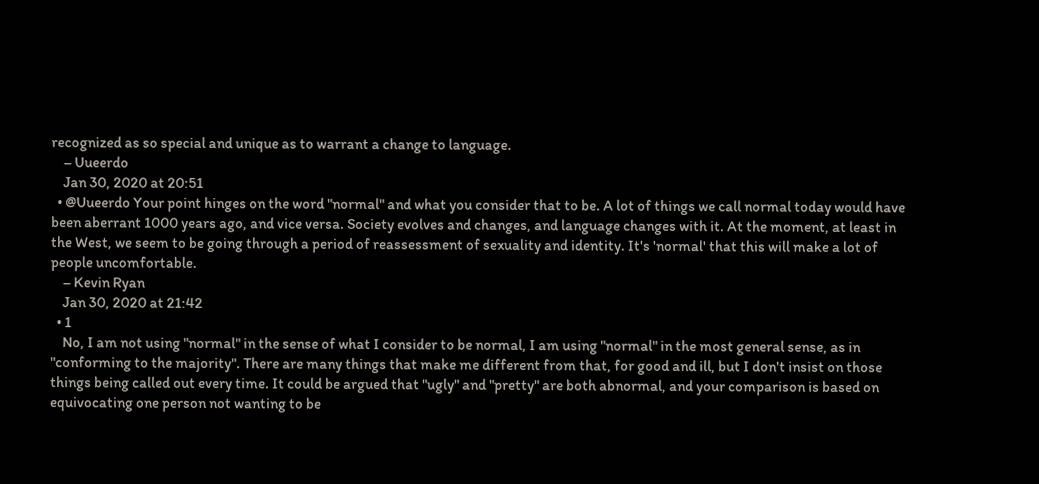recognized as so special and unique as to warrant a change to language.
    – Uueerdo
    Jan 30, 2020 at 20:51
  • @Uueerdo Your point hinges on the word "normal" and what you consider that to be. A lot of things we call normal today would have been aberrant 1000 years ago, and vice versa. Society evolves and changes, and language changes with it. At the moment, at least in the West, we seem to be going through a period of reassessment of sexuality and identity. It's 'normal' that this will make a lot of people uncomfortable.
    – Kevin Ryan
    Jan 30, 2020 at 21:42
  • 1
    No, I am not using "normal" in the sense of what I consider to be normal, I am using "normal" in the most general sense, as in "conforming to the majority". There are many things that make me different from that, for good and ill, but I don't insist on those things being called out every time. It could be argued that "ugly" and "pretty" are both abnormal, and your comparison is based on equivocating one person not wanting to be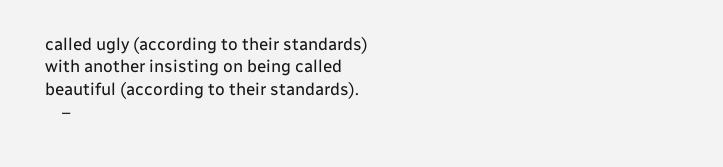called ugly (according to their standards) with another insisting on being called beautiful (according to their standards).
    –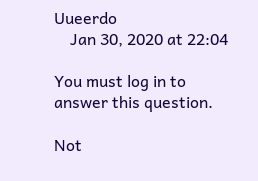Uueerdo
    Jan 30, 2020 at 22:04

You must log in to answer this question.

Not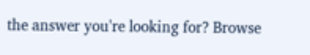the answer you're looking for? Browse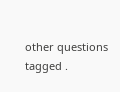other questions tagged .